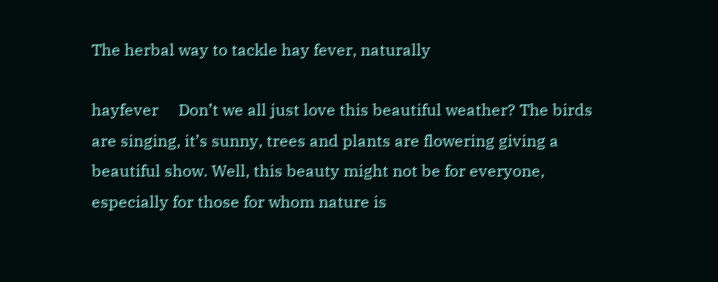The herbal way to tackle hay fever, naturally

hayfever     Don’t we all just love this beautiful weather? The birds are singing, it’s sunny, trees and plants are flowering giving a beautiful show. Well, this beauty might not be for everyone, especially for those for whom nature is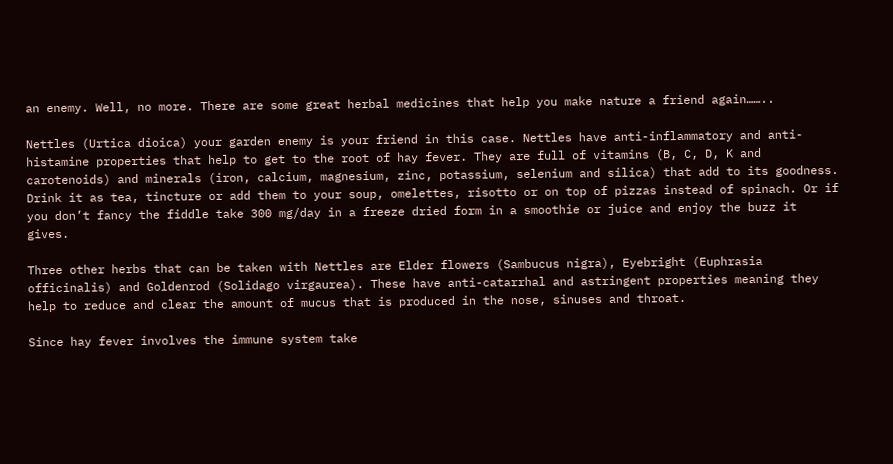an enemy. Well, no more. There are some great herbal medicines that help you make nature a friend again……..

Nettles (Urtica dioica) your garden enemy is your friend in this case. Nettles have anti-inflammatory and anti-histamine properties that help to get to the root of hay fever. They are full of vitamins (B, C, D, K and carotenoids) and minerals (iron, calcium, magnesium, zinc, potassium, selenium and silica) that add to its goodness. Drink it as tea, tincture or add them to your soup, omelettes, risotto or on top of pizzas instead of spinach. Or if you don’t fancy the fiddle take 300 mg/day in a freeze dried form in a smoothie or juice and enjoy the buzz it gives.

Three other herbs that can be taken with Nettles are Elder flowers (Sambucus nigra), Eyebright (Euphrasia officinalis) and Goldenrod (Solidago virgaurea). These have anti-catarrhal and astringent properties meaning they help to reduce and clear the amount of mucus that is produced in the nose, sinuses and throat.

Since hay fever involves the immune system take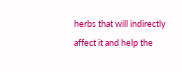herbs that will indirectly affect it and help the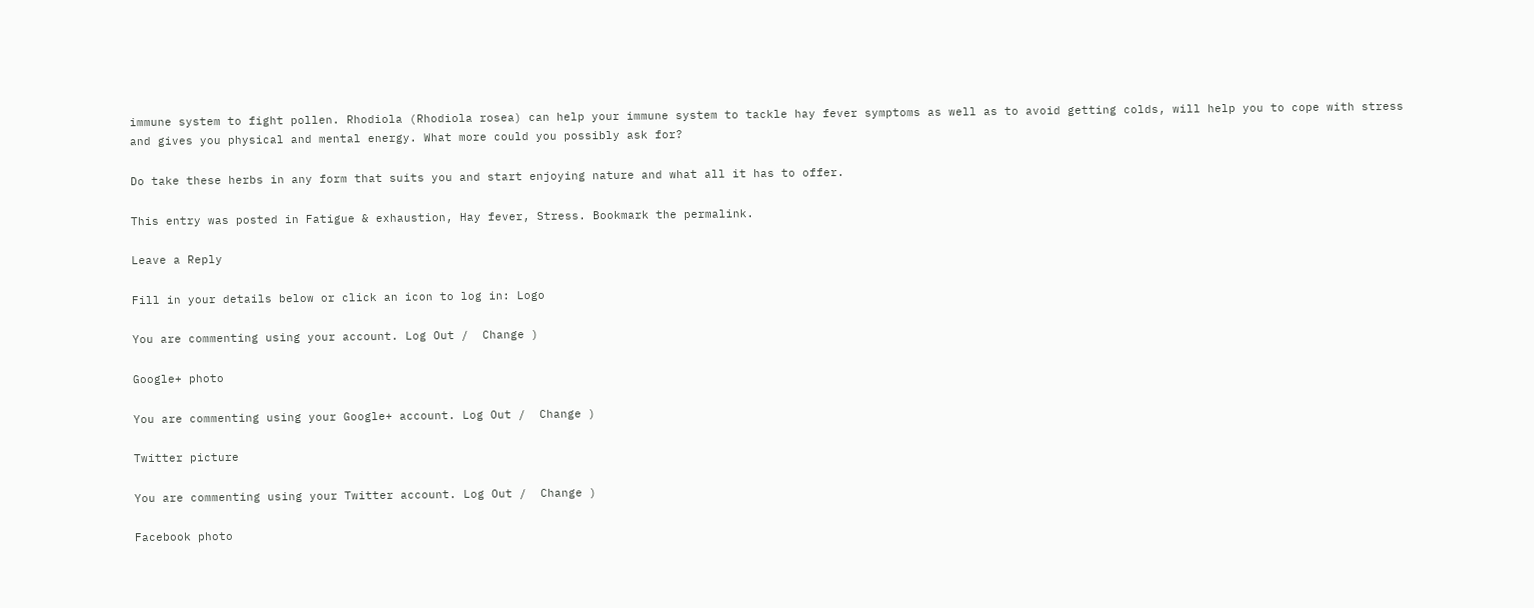immune system to fight pollen. Rhodiola (Rhodiola rosea) can help your immune system to tackle hay fever symptoms as well as to avoid getting colds, will help you to cope with stress and gives you physical and mental energy. What more could you possibly ask for?

Do take these herbs in any form that suits you and start enjoying nature and what all it has to offer.

This entry was posted in Fatigue & exhaustion, Hay fever, Stress. Bookmark the permalink.

Leave a Reply

Fill in your details below or click an icon to log in: Logo

You are commenting using your account. Log Out /  Change )

Google+ photo

You are commenting using your Google+ account. Log Out /  Change )

Twitter picture

You are commenting using your Twitter account. Log Out /  Change )

Facebook photo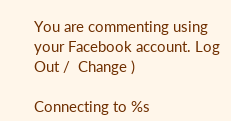You are commenting using your Facebook account. Log Out /  Change )

Connecting to %s